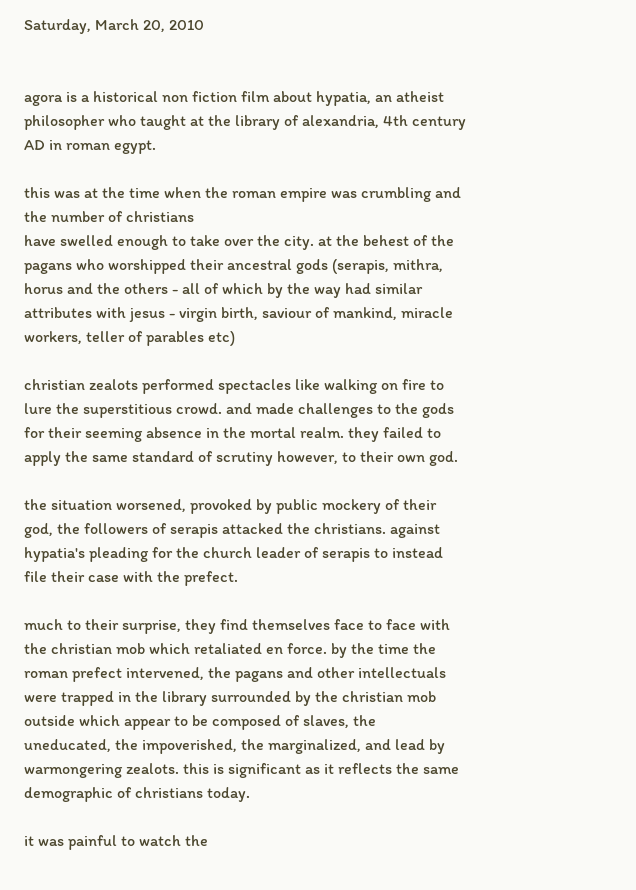Saturday, March 20, 2010


agora is a historical non fiction film about hypatia, an atheist philosopher who taught at the library of alexandria, 4th century AD in roman egypt.

this was at the time when the roman empire was crumbling and the number of christians
have swelled enough to take over the city. at the behest of the pagans who worshipped their ancestral gods (serapis, mithra, horus and the others - all of which by the way had similar attributes with jesus - virgin birth, saviour of mankind, miracle workers, teller of parables etc)

christian zealots performed spectacles like walking on fire to lure the superstitious crowd. and made challenges to the gods for their seeming absence in the mortal realm. they failed to apply the same standard of scrutiny however, to their own god.

the situation worsened, provoked by public mockery of their god, the followers of serapis attacked the christians. against hypatia's pleading for the church leader of serapis to instead file their case with the prefect.

much to their surprise, they find themselves face to face with the christian mob which retaliated en force. by the time the roman prefect intervened, the pagans and other intellectuals were trapped in the library surrounded by the christian mob outside which appear to be composed of slaves, the uneducated, the impoverished, the marginalized, and lead by warmongering zealots. this is significant as it reflects the same demographic of christians today.

it was painful to watch the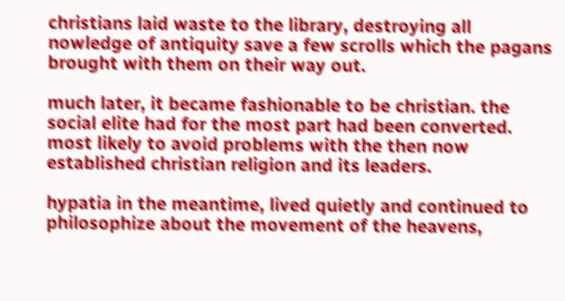christians laid waste to the library, destroying all nowledge of antiquity save a few scrolls which the pagans brought with them on their way out.

much later, it became fashionable to be christian. the social elite had for the most part had been converted. most likely to avoid problems with the then now established christian religion and its leaders.

hypatia in the meantime, lived quietly and continued to philosophize about the movement of the heavens,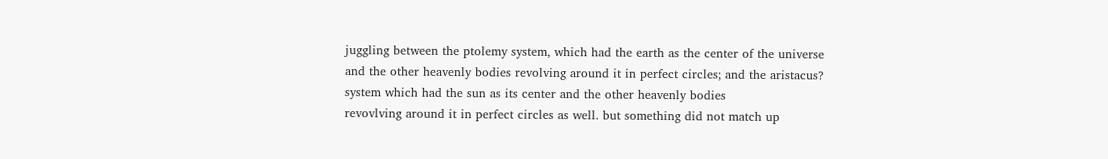juggling between the ptolemy system, which had the earth as the center of the universe and the other heavenly bodies revolving around it in perfect circles; and the aristacus? system which had the sun as its center and the other heavenly bodies
revovlving around it in perfect circles as well. but something did not match up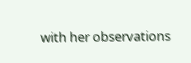with her observations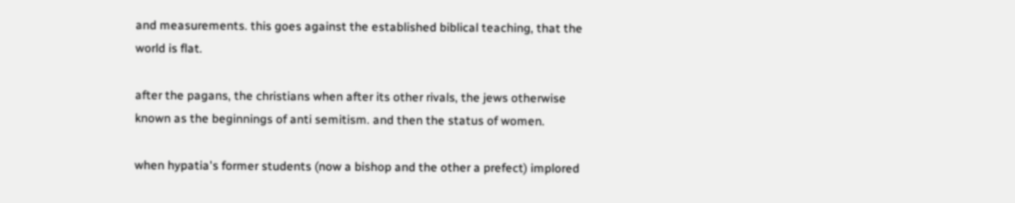and measurements. this goes against the established biblical teaching, that the world is flat.

after the pagans, the christians when after its other rivals, the jews otherwise known as the beginnings of anti semitism. and then the status of women.

when hypatia's former students (now a bishop and the other a prefect) implored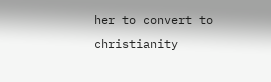her to convert to christianity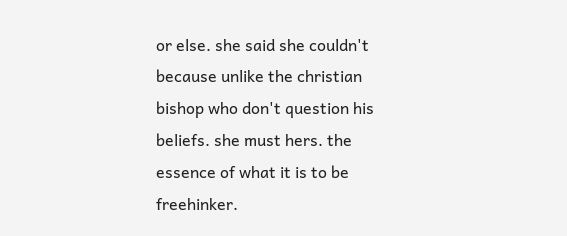or else. she said she couldn't because unlike the christian bishop who don't question his beliefs. she must hers. the essence of what it is to be freehinker.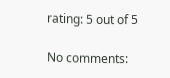rating: 5 out of 5

No comments: